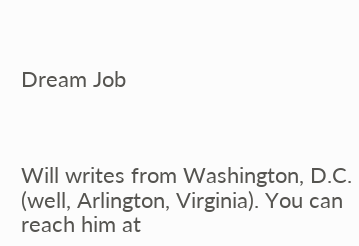Dream Job



Will writes from Washington, D.C. (well, Arlington, Virginia). You can reach him at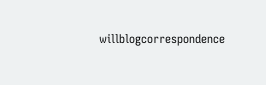willblogcorrespondence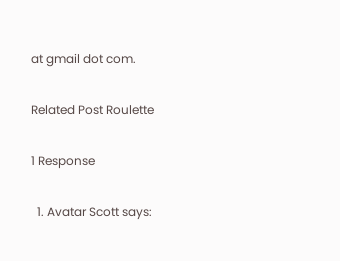at gmail dot com.

Related Post Roulette

1 Response

  1. Avatar Scott says: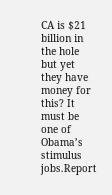CA is $21 billion in the hole but yet they have money for this? It must be one of Obama’s stimulus jobs.Report